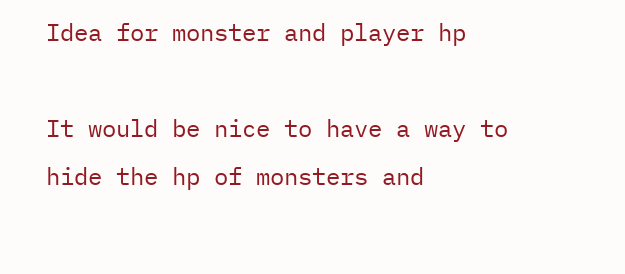Idea for monster and player hp

It would be nice to have a way to hide the hp of monsters and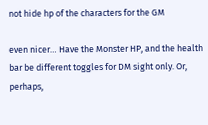not hide hp of the characters for the GM

even nicer… Have the Monster HP, and the health bar be different toggles for DM sight only. Or, perhaps,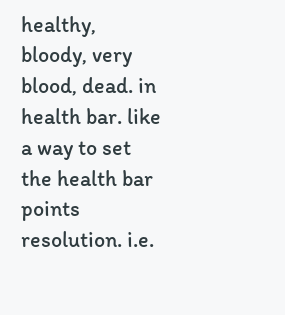healthy, bloody, very blood, dead. in health bar. like a way to set the health bar points resolution. i.e.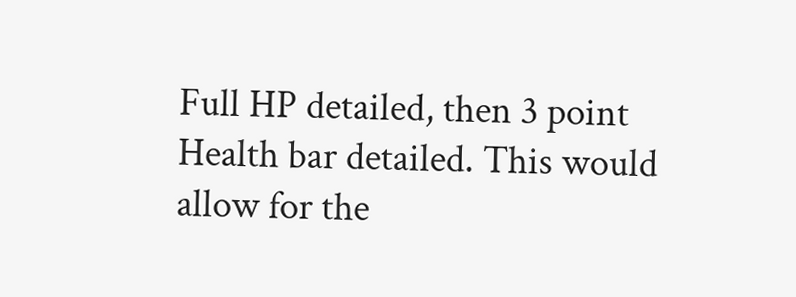Full HP detailed, then 3 point Health bar detailed. This would allow for the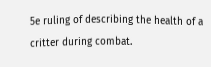5e ruling of describing the health of a critter during combat.